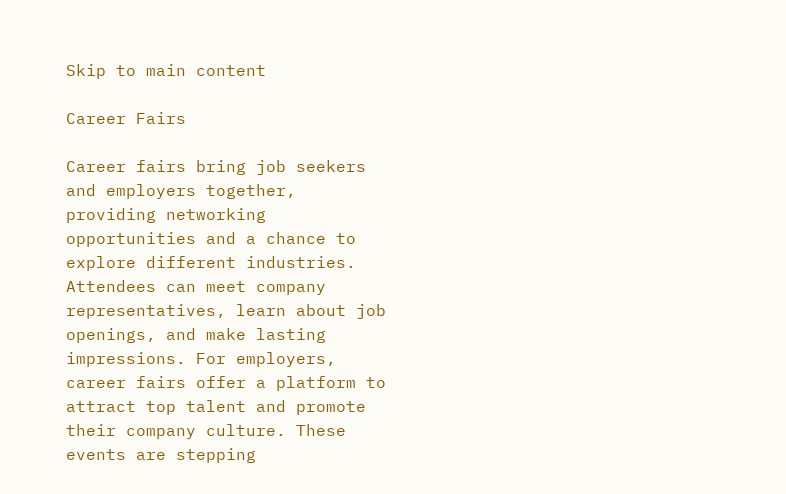Skip to main content

Career Fairs

Career fairs bring job seekers and employers together, providing networking opportunities and a chance to explore different industries. Attendees can meet company representatives, learn about job openings, and make lasting impressions. For employers, career fairs offer a platform to attract top talent and promote their company culture. These events are stepping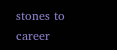stones to career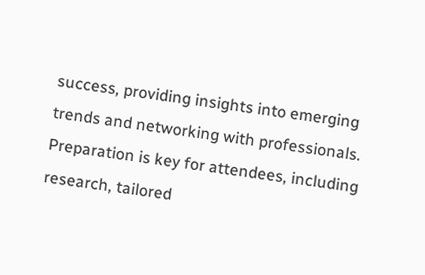success, providing insights into emerging trends and networking with professionals. Preparation is key for attendees, including research, tailored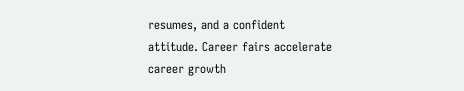resumes, and a confident attitude. Career fairs accelerate career growth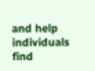and help individuals find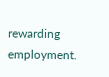rewarding employment.